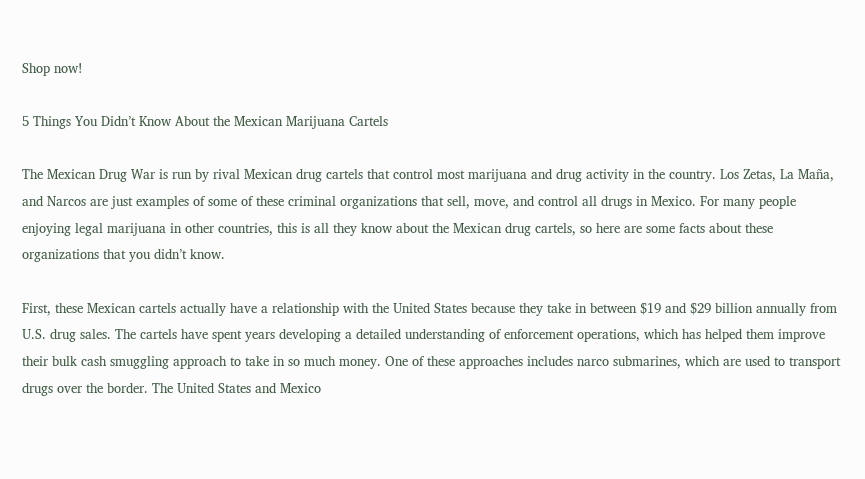Shop now!

5 Things You Didn’t Know About the Mexican Marijuana Cartels

The Mexican Drug War is run by rival Mexican drug cartels that control most marijuana and drug activity in the country. Los Zetas, La Maña, and Narcos are just examples of some of these criminal organizations that sell, move, and control all drugs in Mexico. For many people enjoying legal marijuana in other countries, this is all they know about the Mexican drug cartels, so here are some facts about these organizations that you didn’t know.

First, these Mexican cartels actually have a relationship with the United States because they take in between $19 and $29 billion annually from U.S. drug sales. The cartels have spent years developing a detailed understanding of enforcement operations, which has helped them improve their bulk cash smuggling approach to take in so much money. One of these approaches includes narco submarines, which are used to transport drugs over the border. The United States and Mexico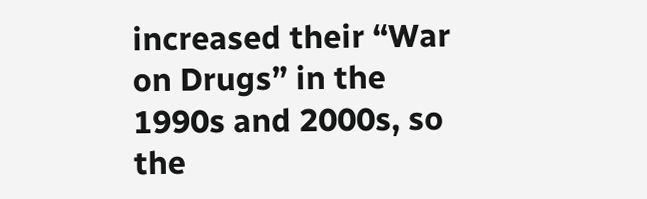increased their “War on Drugs” in the 1990s and 2000s, so the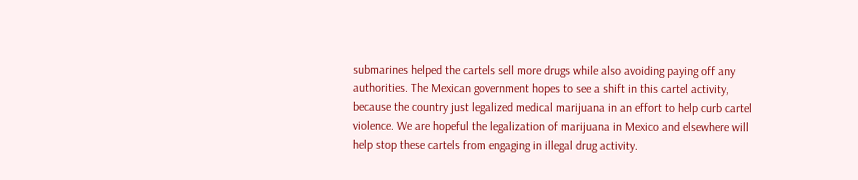submarines helped the cartels sell more drugs while also avoiding paying off any authorities. The Mexican government hopes to see a shift in this cartel activity, because the country just legalized medical marijuana in an effort to help curb cartel violence. We are hopeful the legalization of marijuana in Mexico and elsewhere will help stop these cartels from engaging in illegal drug activity.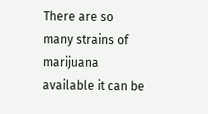There are so many strains of marijuana available it can be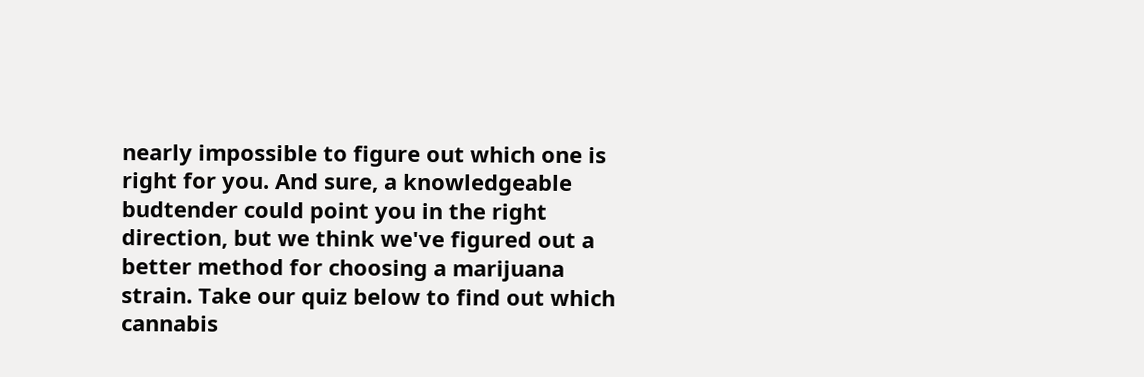nearly impossible to figure out which one is right for you. And sure, a knowledgeable budtender could point you in the right direction, but we think we've figured out a better method for choosing a marijuana strain. Take our quiz below to find out which cannabis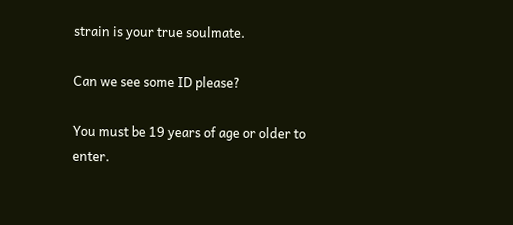strain is your true soulmate.

Can we see some ID please?

You must be 19 years of age or older to enter.